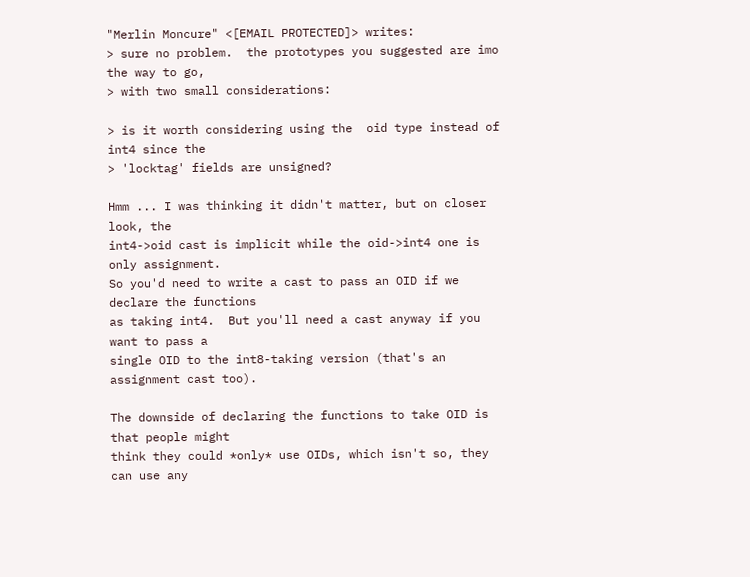"Merlin Moncure" <[EMAIL PROTECTED]> writes:
> sure no problem.  the prototypes you suggested are imo the way to go,
> with two small considerations:

> is it worth considering using the  oid type instead of int4 since the
> 'locktag' fields are unsigned?

Hmm ... I was thinking it didn't matter, but on closer look, the
int4->oid cast is implicit while the oid->int4 one is only assignment.
So you'd need to write a cast to pass an OID if we declare the functions
as taking int4.  But you'll need a cast anyway if you want to pass a
single OID to the int8-taking version (that's an assignment cast too).

The downside of declaring the functions to take OID is that people might
think they could *only* use OIDs, which isn't so, they can use any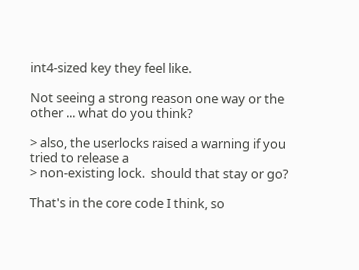int4-sized key they feel like.

Not seeing a strong reason one way or the other ... what do you think?

> also, the userlocks raised a warning if you tried to release a
> non-existing lock.  should that stay or go?

That's in the core code I think, so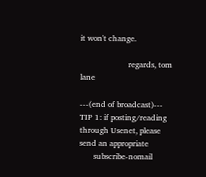it won't change.

                        regards, tom lane

---(end of broadcast)---
TIP 1: if posting/reading through Usenet, please send an appropriate
       subscribe-nomail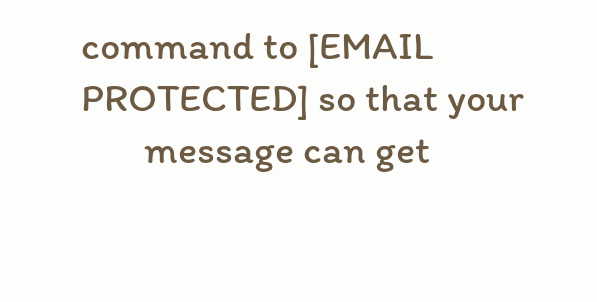command to [EMAIL PROTECTED] so that your
       message can get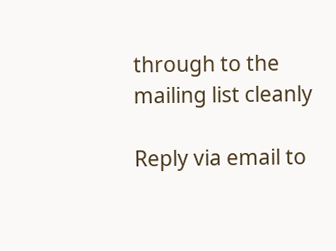through to the mailing list cleanly

Reply via email to